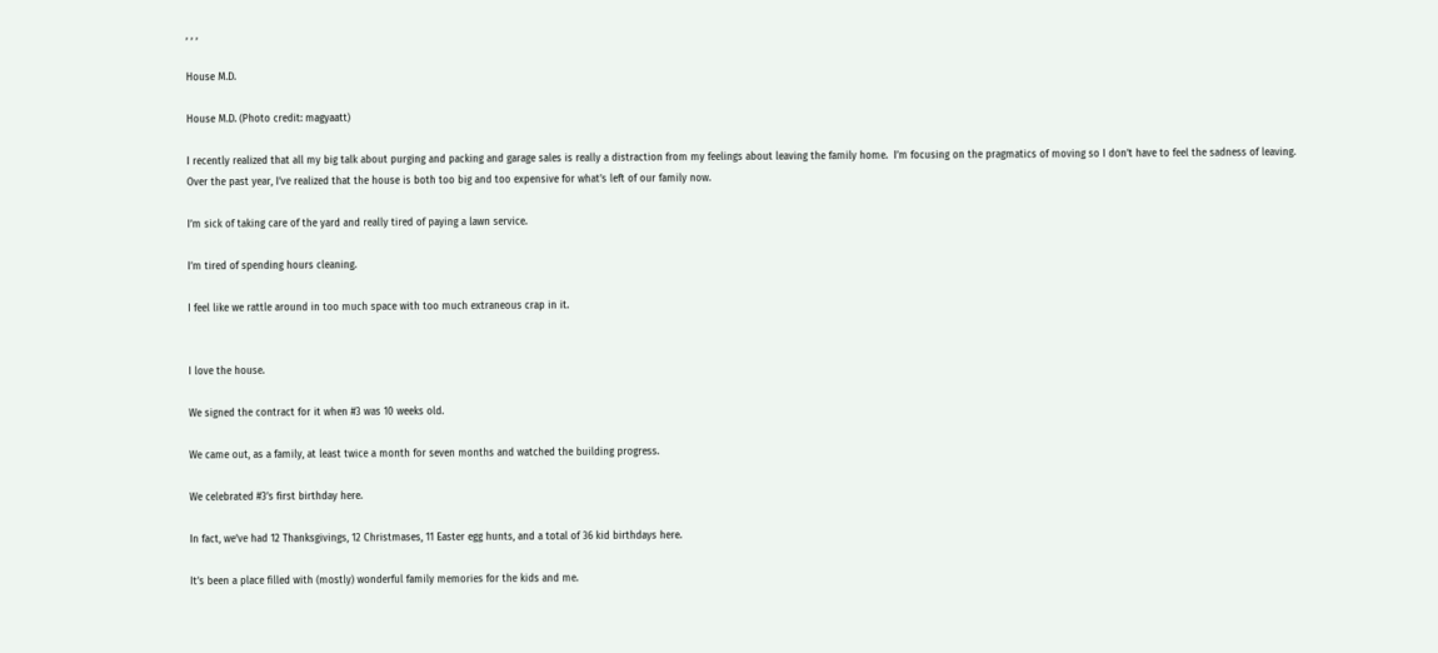, , ,

House M.D.

House M.D. (Photo credit: magyaatt)

I recently realized that all my big talk about purging and packing and garage sales is really a distraction from my feelings about leaving the family home.  I’m focusing on the pragmatics of moving so I don’t have to feel the sadness of leaving.  Over the past year, I’ve realized that the house is both too big and too expensive for what’s left of our family now.

I’m sick of taking care of the yard and really tired of paying a lawn service.

I’m tired of spending hours cleaning.

I feel like we rattle around in too much space with too much extraneous crap in it.


I love the house.

We signed the contract for it when #3 was 10 weeks old.

We came out, as a family, at least twice a month for seven months and watched the building progress.

We celebrated #3’s first birthday here.

In fact, we’ve had 12 Thanksgivings, 12 Christmases, 11 Easter egg hunts, and a total of 36 kid birthdays here.

It’s been a place filled with (mostly) wonderful family memories for the kids and me.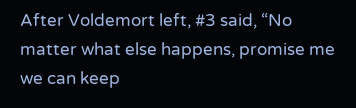After Voldemort left, #3 said, “No matter what else happens, promise me we can keep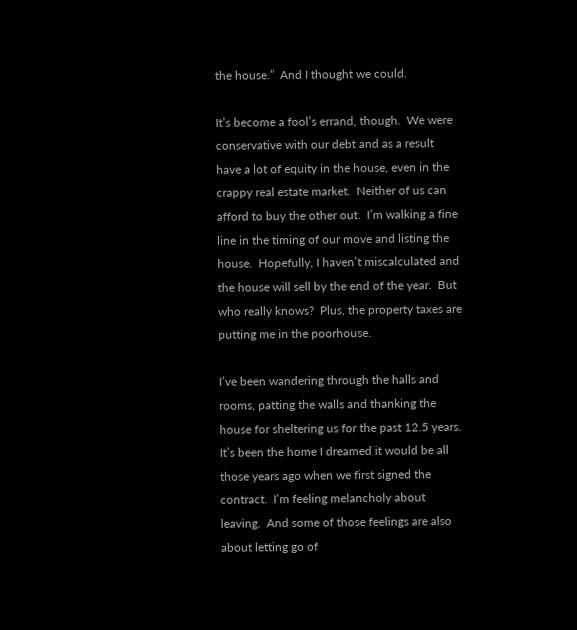the house.”  And I thought we could.

It’s become a fool’s errand, though.  We were conservative with our debt and as a result have a lot of equity in the house, even in the crappy real estate market.  Neither of us can afford to buy the other out.  I’m walking a fine line in the timing of our move and listing the house.  Hopefully, I haven’t miscalculated and the house will sell by the end of the year.  But who really knows?  Plus, the property taxes are putting me in the poorhouse.

I’ve been wandering through the halls and rooms, patting the walls and thanking the house for sheltering us for the past 12.5 years.  It’s been the home I dreamed it would be all those years ago when we first signed the contract.  I’m feeling melancholy about leaving.  And some of those feelings are also about letting go of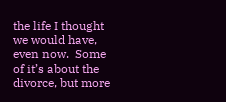the life I thought we would have, even now.  Some of it’s about the divorce, but more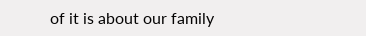of it is about our family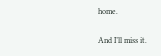home.

And I’ll miss it.